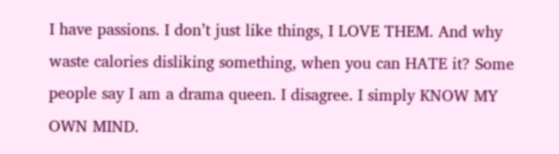I have passions. I don’t just like things, I LOVE THEM. And why waste calories disliking something, when you can HATE it? Some people say I am a drama queen. I disagree. I simply KNOW MY OWN MIND.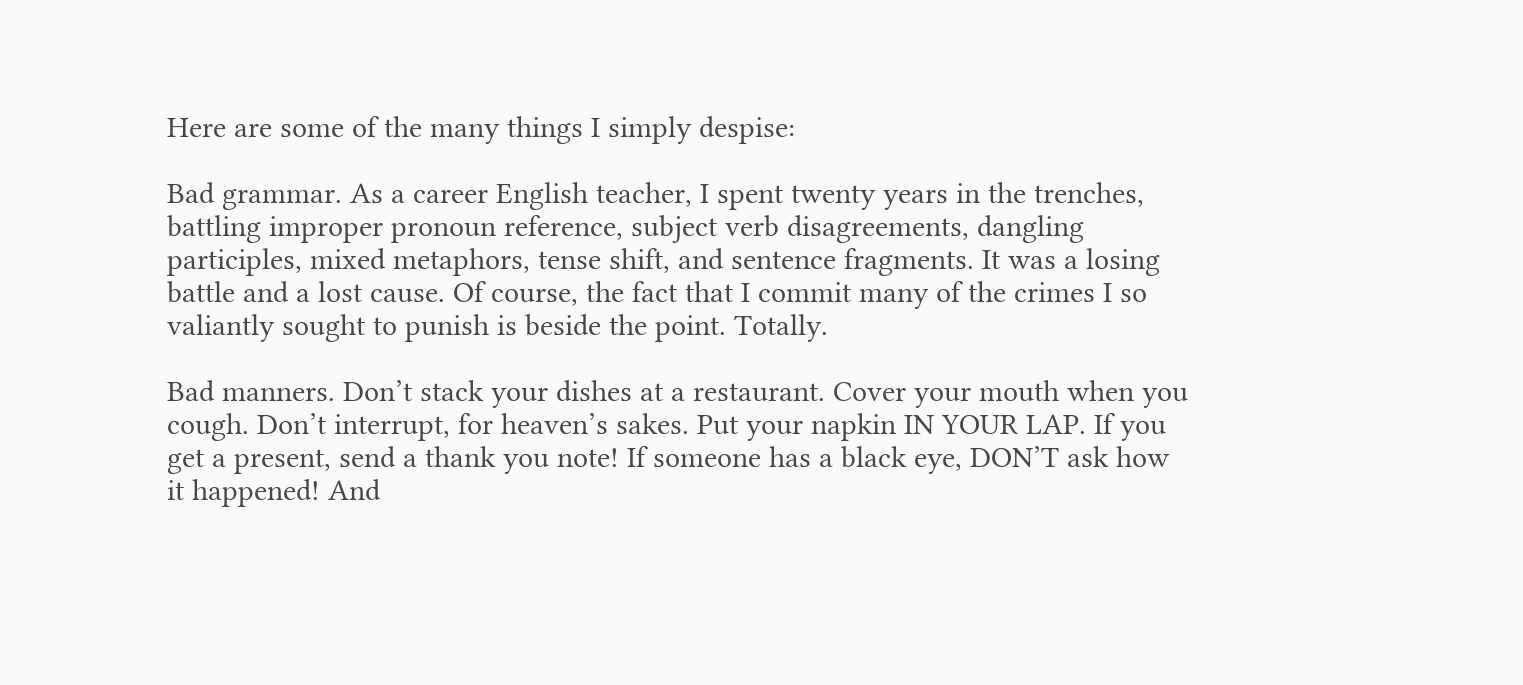Here are some of the many things I simply despise:

Bad grammar. As a career English teacher, I spent twenty years in the trenches, battling improper pronoun reference, subject verb disagreements, dangling participles, mixed metaphors, tense shift, and sentence fragments. It was a losing battle and a lost cause. Of course, the fact that I commit many of the crimes I so valiantly sought to punish is beside the point. Totally.

Bad manners. Don’t stack your dishes at a restaurant. Cover your mouth when you cough. Don’t interrupt, for heaven’s sakes. Put your napkin IN YOUR LAP. If you get a present, send a thank you note! If someone has a black eye, DON’T ask how it happened! And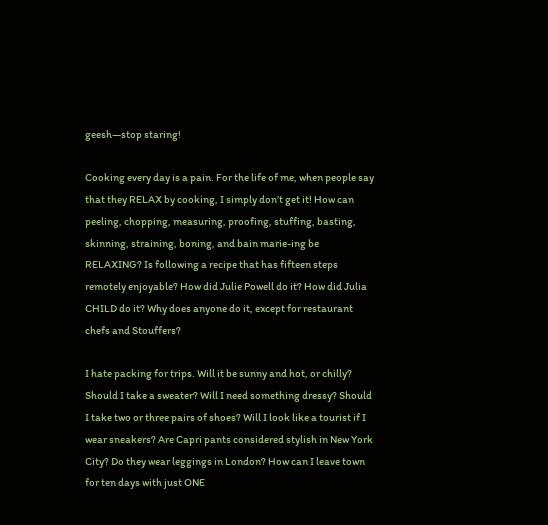geesh—stop staring!

Cooking every day is a pain. For the life of me, when people say that they RELAX by cooking, I simply don’t get it! How can peeling, chopping, measuring, proofing, stuffing, basting, skinning, straining, boning, and bain marie-ing be RELAXING? Is following a recipe that has fifteen steps remotely enjoyable? How did Julie Powell do it? How did Julia CHILD do it? Why does anyone do it, except for restaurant chefs and Stouffers?

I hate packing for trips. Will it be sunny and hot, or chilly? Should I take a sweater? Will I need something dressy? Should I take two or three pairs of shoes? Will I look like a tourist if I wear sneakers? Are Capri pants considered stylish in New York City? Do they wear leggings in London? How can I leave town for ten days with just ONE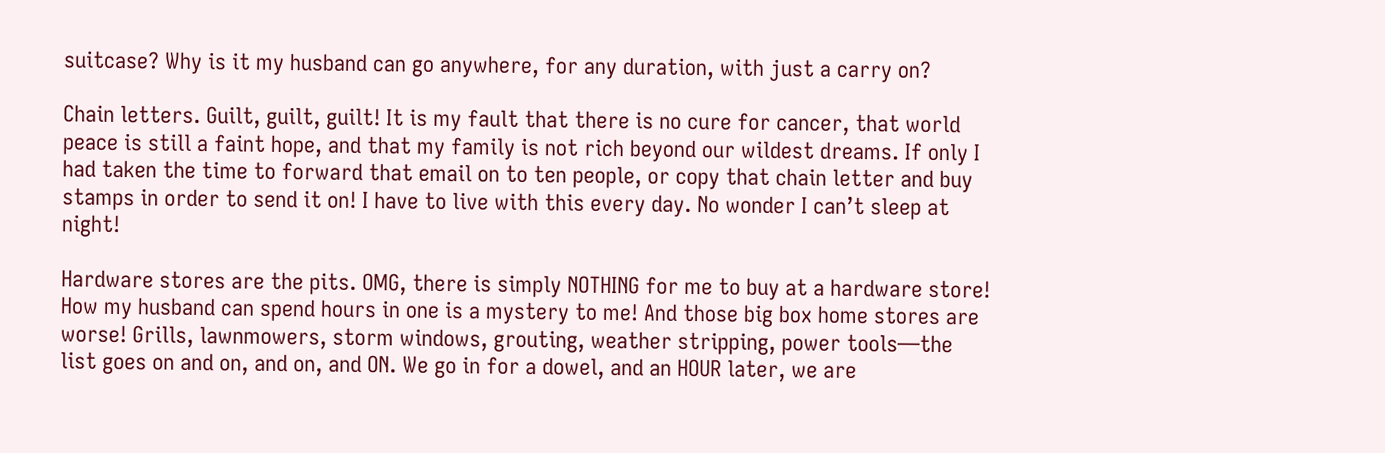suitcase? Why is it my husband can go anywhere, for any duration, with just a carry on?

Chain letters. Guilt, guilt, guilt! It is my fault that there is no cure for cancer, that world peace is still a faint hope, and that my family is not rich beyond our wildest dreams. If only I had taken the time to forward that email on to ten people, or copy that chain letter and buy stamps in order to send it on! I have to live with this every day. No wonder I can’t sleep at night!

Hardware stores are the pits. OMG, there is simply NOTHING for me to buy at a hardware store! How my husband can spend hours in one is a mystery to me! And those big box home stores are worse! Grills, lawnmowers, storm windows, grouting, weather stripping, power tools—the list goes on and on, and on, and ON. We go in for a dowel, and an HOUR later, we are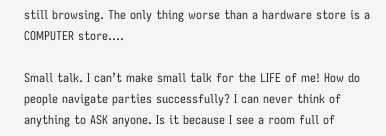still browsing. The only thing worse than a hardware store is a COMPUTER store….

Small talk. I can’t make small talk for the LIFE of me! How do people navigate parties successfully? I can never think of anything to ASK anyone. Is it because I see a room full of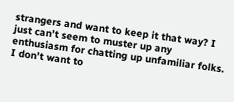strangers and want to keep it that way? I just can’t seem to muster up any enthusiasm for chatting up unfamiliar folks. I don’t want to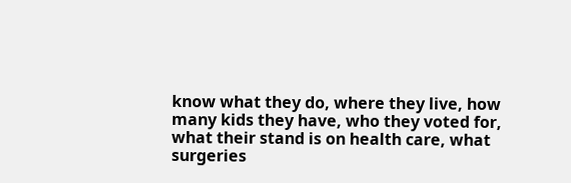know what they do, where they live, how many kids they have, who they voted for, what their stand is on health care, what surgeries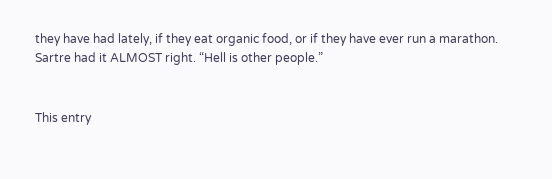they have had lately, if they eat organic food, or if they have ever run a marathon. Sartre had it ALMOST right. “Hell is other people.”


This entry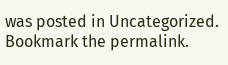was posted in Uncategorized. Bookmark the permalink.